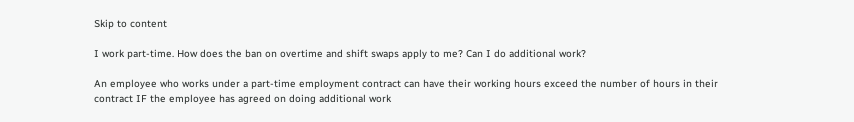Skip to content

I work part-time. How does the ban on overtime and shift swaps apply to me? Can I do additional work?

An employee who works under a part-time employment contract can have their working hours exceed the number of hours in their contract IF the employee has agreed on doing additional work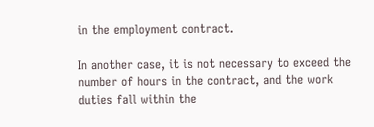in the employment contract.

In another case, it is not necessary to exceed the number of hours in the contract, and the work duties fall within the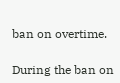ban on overtime.

During the ban on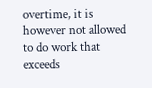overtime, it is however not allowed to do work that exceeds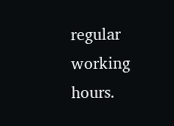regular working hours.